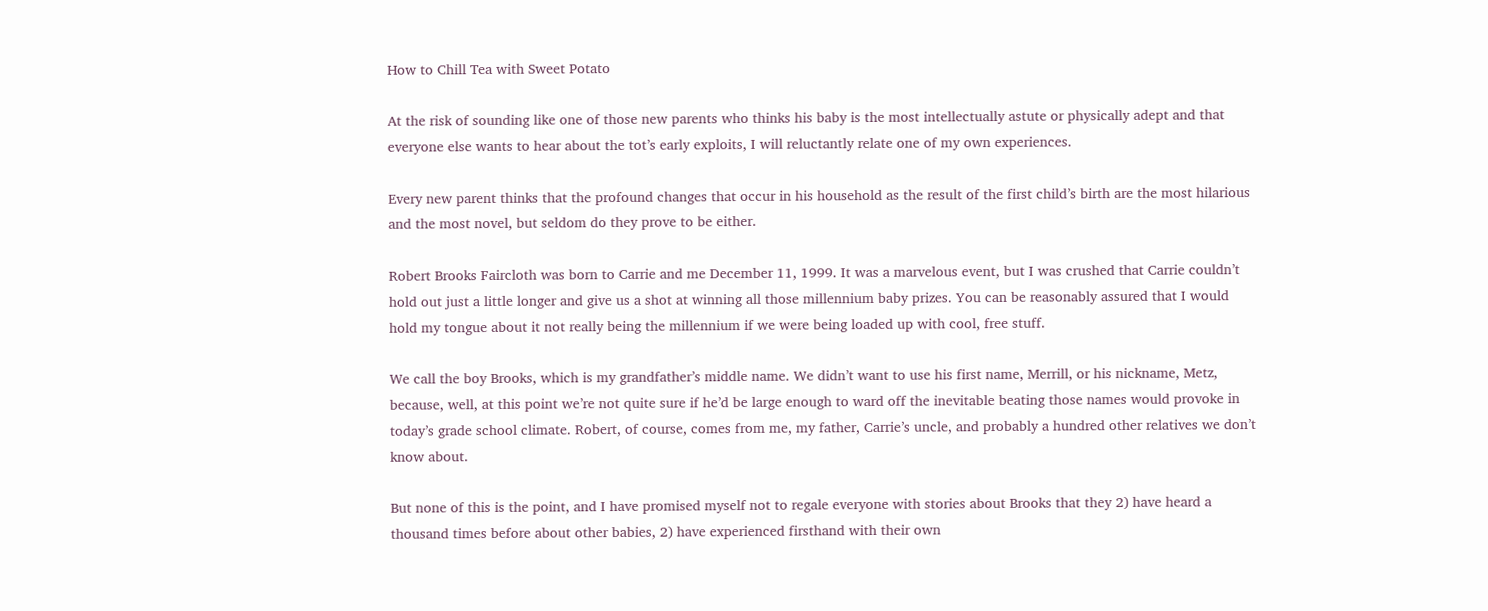How to Chill Tea with Sweet Potato

At the risk of sounding like one of those new parents who thinks his baby is the most intellectually astute or physically adept and that everyone else wants to hear about the tot’s early exploits, I will reluctantly relate one of my own experiences.

Every new parent thinks that the profound changes that occur in his household as the result of the first child’s birth are the most hilarious and the most novel, but seldom do they prove to be either.

Robert Brooks Faircloth was born to Carrie and me December 11, 1999. It was a marvelous event, but I was crushed that Carrie couldn’t hold out just a little longer and give us a shot at winning all those millennium baby prizes. You can be reasonably assured that I would hold my tongue about it not really being the millennium if we were being loaded up with cool, free stuff.

We call the boy Brooks, which is my grandfather’s middle name. We didn’t want to use his first name, Merrill, or his nickname, Metz, because, well, at this point we’re not quite sure if he’d be large enough to ward off the inevitable beating those names would provoke in today’s grade school climate. Robert, of course, comes from me, my father, Carrie’s uncle, and probably a hundred other relatives we don’t know about.

But none of this is the point, and I have promised myself not to regale everyone with stories about Brooks that they 2) have heard a thousand times before about other babies, 2) have experienced firsthand with their own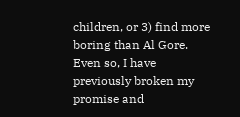children, or 3) find more boring than Al Gore. Even so, I have previously broken my promise and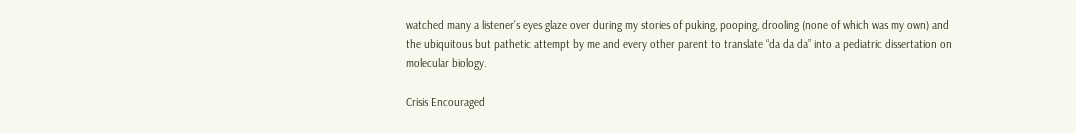watched many a listener’s eyes glaze over during my stories of puking, pooping, drooling (none of which was my own) and the ubiquitous but pathetic attempt by me and every other parent to translate “da da da” into a pediatric dissertation on molecular biology.

Crisis Encouraged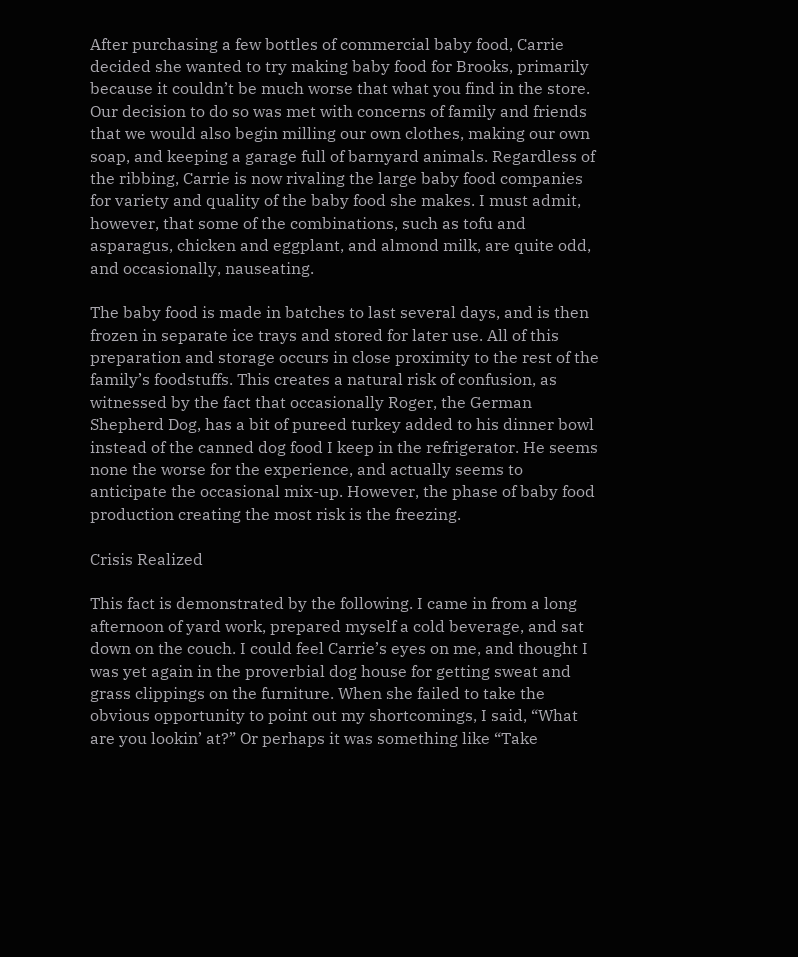After purchasing a few bottles of commercial baby food, Carrie decided she wanted to try making baby food for Brooks, primarily because it couldn’t be much worse that what you find in the store. Our decision to do so was met with concerns of family and friends that we would also begin milling our own clothes, making our own soap, and keeping a garage full of barnyard animals. Regardless of the ribbing, Carrie is now rivaling the large baby food companies for variety and quality of the baby food she makes. I must admit, however, that some of the combinations, such as tofu and asparagus, chicken and eggplant, and almond milk, are quite odd, and occasionally, nauseating.

The baby food is made in batches to last several days, and is then frozen in separate ice trays and stored for later use. All of this preparation and storage occurs in close proximity to the rest of the family’s foodstuffs. This creates a natural risk of confusion, as witnessed by the fact that occasionally Roger, the German Shepherd Dog, has a bit of pureed turkey added to his dinner bowl instead of the canned dog food I keep in the refrigerator. He seems none the worse for the experience, and actually seems to anticipate the occasional mix-up. However, the phase of baby food production creating the most risk is the freezing.

Crisis Realized

This fact is demonstrated by the following. I came in from a long afternoon of yard work, prepared myself a cold beverage, and sat down on the couch. I could feel Carrie’s eyes on me, and thought I was yet again in the proverbial dog house for getting sweat and grass clippings on the furniture. When she failed to take the obvious opportunity to point out my shortcomings, I said, “What are you lookin’ at?” Or perhaps it was something like “Take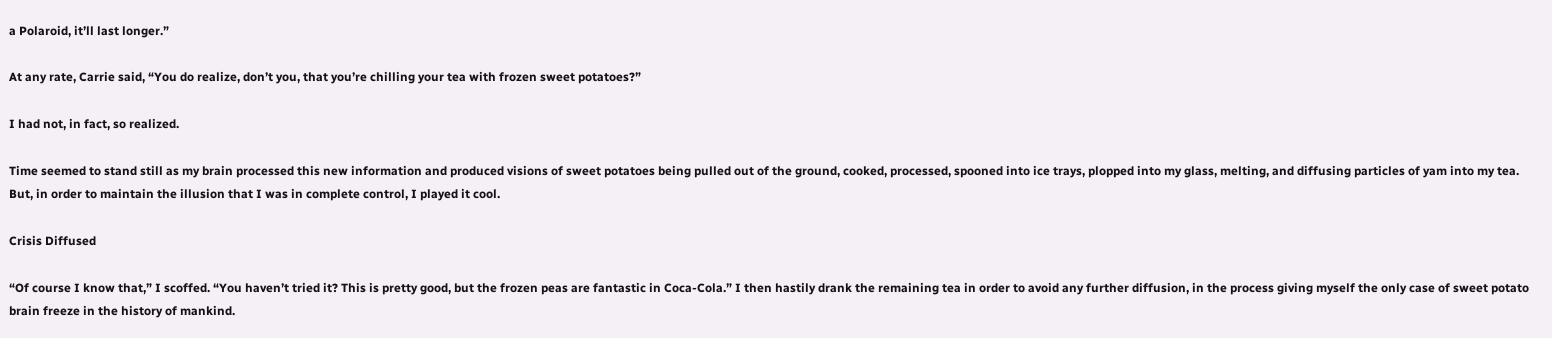a Polaroid, it’ll last longer.”

At any rate, Carrie said, “You do realize, don’t you, that you’re chilling your tea with frozen sweet potatoes?”

I had not, in fact, so realized.

Time seemed to stand still as my brain processed this new information and produced visions of sweet potatoes being pulled out of the ground, cooked, processed, spooned into ice trays, plopped into my glass, melting, and diffusing particles of yam into my tea. But, in order to maintain the illusion that I was in complete control, I played it cool.

Crisis Diffused

“Of course I know that,” I scoffed. “You haven’t tried it? This is pretty good, but the frozen peas are fantastic in Coca-Cola.” I then hastily drank the remaining tea in order to avoid any further diffusion, in the process giving myself the only case of sweet potato brain freeze in the history of mankind.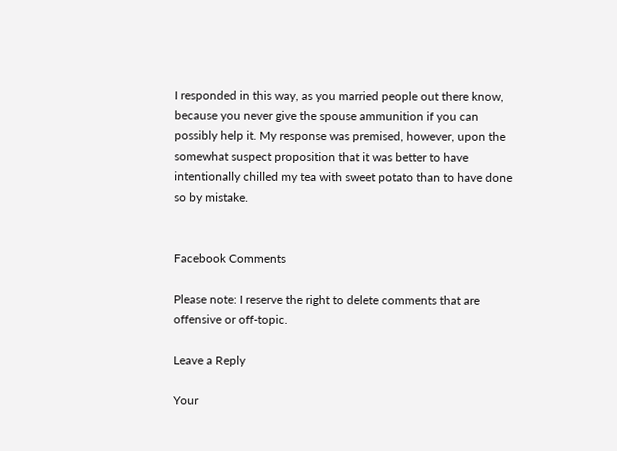I responded in this way, as you married people out there know, because you never give the spouse ammunition if you can possibly help it. My response was premised, however, upon the somewhat suspect proposition that it was better to have intentionally chilled my tea with sweet potato than to have done so by mistake.


Facebook Comments

Please note: I reserve the right to delete comments that are offensive or off-topic.

Leave a Reply

Your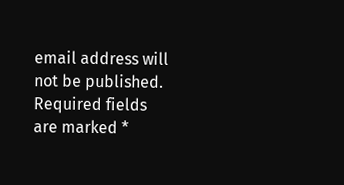email address will not be published. Required fields are marked *